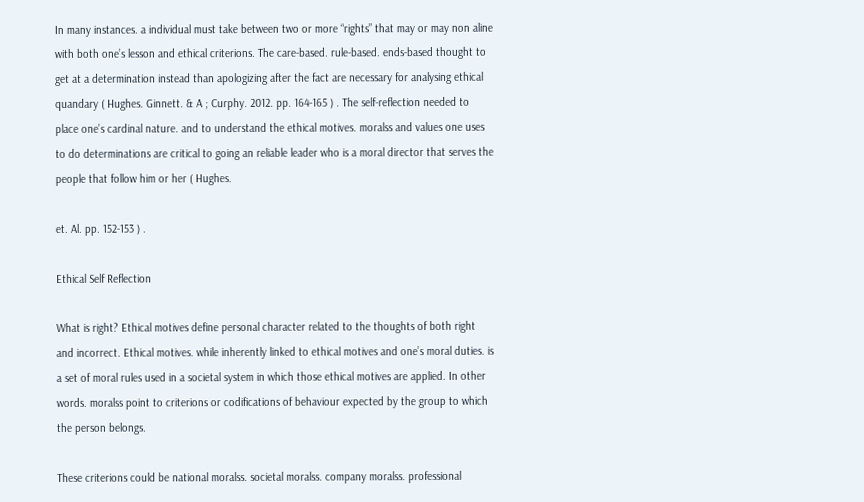In many instances. a individual must take between two or more “rights” that may or may non aline with both one’s lesson and ethical criterions. The care-based. rule-based. ends-based thought to get at a determination instead than apologizing after the fact are necessary for analysing ethical quandary ( Hughes. Ginnett. & A ; Curphy. 2012. pp. 164-165 ) . The self-reflection needed to place one’s cardinal nature. and to understand the ethical motives. moralss and values one uses to do determinations are critical to going an reliable leader who is a moral director that serves the people that follow him or her ( Hughes.

et. Al. pp. 152-153 ) .

Ethical Self Reflection

What is right? Ethical motives define personal character related to the thoughts of both right and incorrect. Ethical motives. while inherently linked to ethical motives and one’s moral duties. is a set of moral rules used in a societal system in which those ethical motives are applied. In other words. moralss point to criterions or codifications of behaviour expected by the group to which the person belongs.

These criterions could be national moralss. societal moralss. company moralss. professional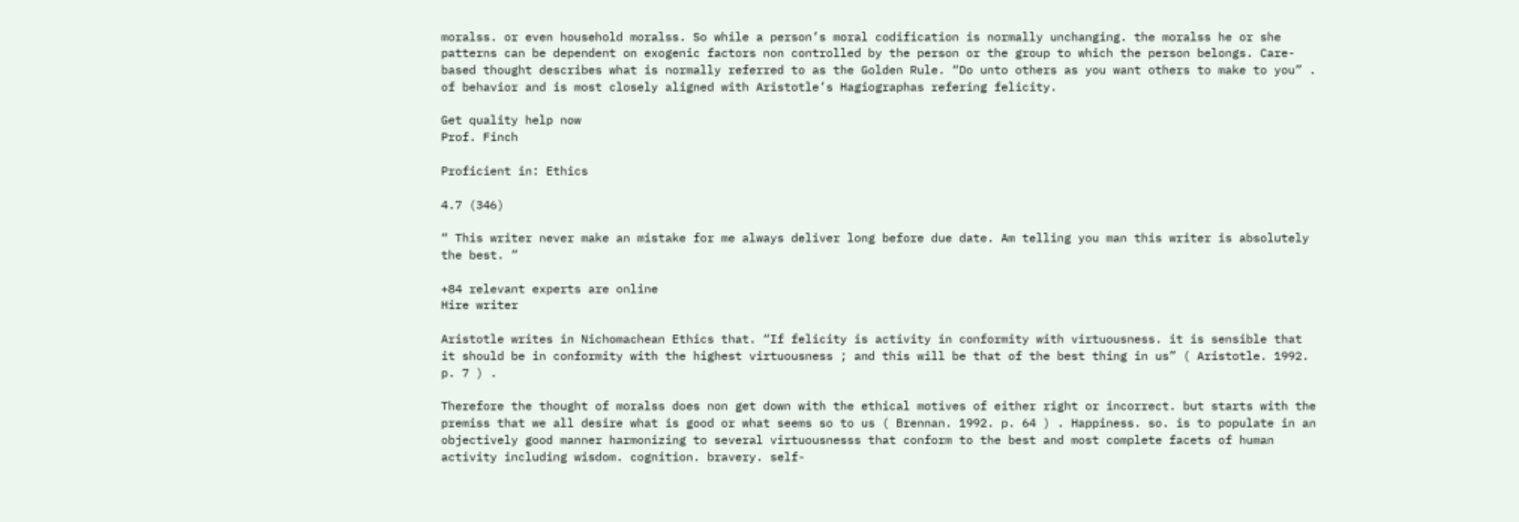moralss. or even household moralss. So while a person’s moral codification is normally unchanging. the moralss he or she patterns can be dependent on exogenic factors non controlled by the person or the group to which the person belongs. Care-based thought describes what is normally referred to as the Golden Rule. “Do unto others as you want others to make to you” . of behavior and is most closely aligned with Aristotle’s Hagiographas refering felicity.

Get quality help now
Prof. Finch

Proficient in: Ethics

4.7 (346)

“ This writer never make an mistake for me always deliver long before due date. Am telling you man this writer is absolutely the best. ”

+84 relevant experts are online
Hire writer

Aristotle writes in Nichomachean Ethics that. “If felicity is activity in conformity with virtuousness. it is sensible that it should be in conformity with the highest virtuousness ; and this will be that of the best thing in us” ( Aristotle. 1992. p. 7 ) .

Therefore the thought of moralss does non get down with the ethical motives of either right or incorrect. but starts with the premiss that we all desire what is good or what seems so to us ( Brennan. 1992. p. 64 ) . Happiness. so. is to populate in an objectively good manner harmonizing to several virtuousnesss that conform to the best and most complete facets of human activity including wisdom. cognition. bravery. self-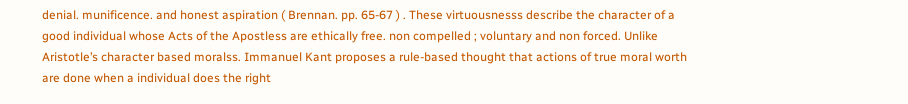denial. munificence. and honest aspiration ( Brennan. pp. 65-67 ) . These virtuousnesss describe the character of a good individual whose Acts of the Apostless are ethically free. non compelled ; voluntary and non forced. Unlike Aristotle’s character based moralss. Immanuel Kant proposes a rule-based thought that actions of true moral worth are done when a individual does the right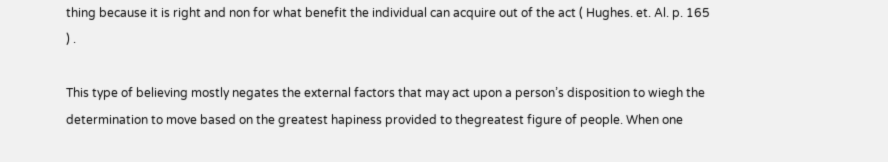thing because it is right and non for what benefit the individual can acquire out of the act ( Hughes. et. Al. p. 165 ) .

This type of believing mostly negates the external factors that may act upon a person’s disposition to wiegh the determination to move based on the greatest hapiness provided to thegreatest figure of people. When one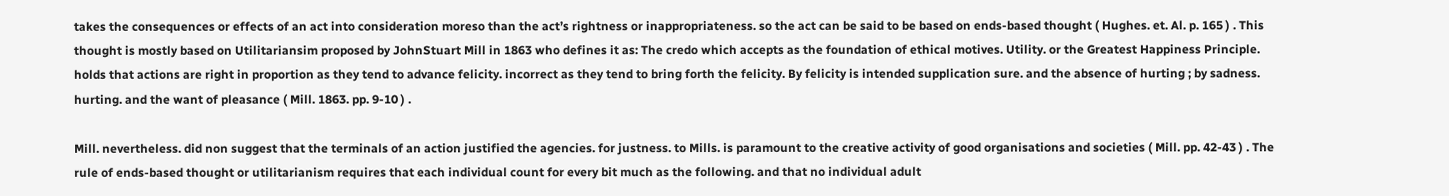takes the consequences or effects of an act into consideration moreso than the act’s rightness or inappropriateness. so the act can be said to be based on ends-based thought ( Hughes. et. Al. p. 165 ) . This thought is mostly based on Utilitariansim proposed by JohnStuart Mill in 1863 who defines it as: The credo which accepts as the foundation of ethical motives. Utility. or the Greatest Happiness Principle. holds that actions are right in proportion as they tend to advance felicity. incorrect as they tend to bring forth the felicity. By felicity is intended supplication sure. and the absence of hurting ; by sadness. hurting. and the want of pleasance ( Mill. 1863. pp. 9-10 ) .

Mill. nevertheless. did non suggest that the terminals of an action justified the agencies. for justness. to Mills. is paramount to the creative activity of good organisations and societies ( Mill. pp. 42-43 ) . The rule of ends-based thought or utilitarianism requires that each individual count for every bit much as the following. and that no individual adult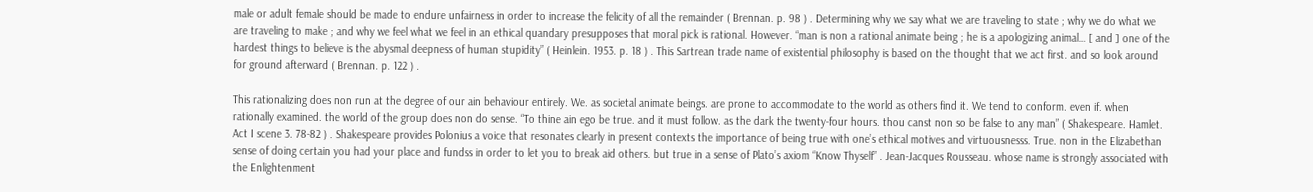male or adult female should be made to endure unfairness in order to increase the felicity of all the remainder ( Brennan. p. 98 ) . Determining why we say what we are traveling to state ; why we do what we are traveling to make ; and why we feel what we feel in an ethical quandary presupposes that moral pick is rational. However. “man is non a rational animate being ; he is a apologizing animal… [ and ] one of the hardest things to believe is the abysmal deepness of human stupidity” ( Heinlein. 1953. p. 18 ) . This Sartrean trade name of existential philosophy is based on the thought that we act first. and so look around for ground afterward ( Brennan. p. 122 ) .

This rationalizing does non run at the degree of our ain behaviour entirely. We. as societal animate beings. are prone to accommodate to the world as others find it. We tend to conform. even if. when rationally examined. the world of the group does non do sense. “To thine ain ego be true. and it must follow. as the dark the twenty-four hours. thou canst non so be false to any man” ( Shakespeare. Hamlet. Act I scene 3. 78-82 ) . Shakespeare provides Polonius a voice that resonates clearly in present contexts the importance of being true with one’s ethical motives and virtuousnesss. True. non in the Elizabethan sense of doing certain you had your place and fundss in order to let you to break aid others. but true in a sense of Plato’s axiom “Know Thyself” . Jean-Jacques Rousseau. whose name is strongly associated with the Enlightenment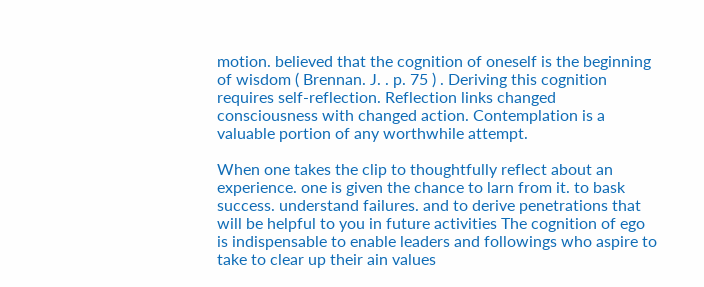motion. believed that the cognition of oneself is the beginning of wisdom ( Brennan. J. . p. 75 ) . Deriving this cognition requires self-reflection. Reflection links changed consciousness with changed action. Contemplation is a valuable portion of any worthwhile attempt.

When one takes the clip to thoughtfully reflect about an experience. one is given the chance to larn from it. to bask success. understand failures. and to derive penetrations that will be helpful to you in future activities The cognition of ego is indispensable to enable leaders and followings who aspire to take to clear up their ain values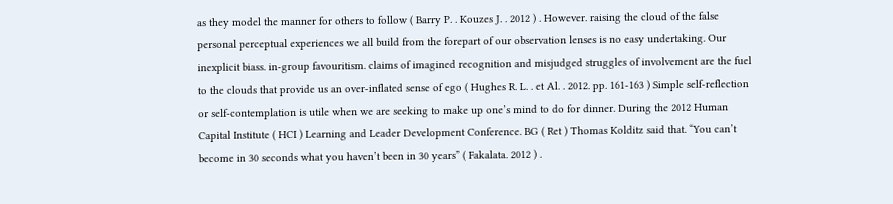as they model the manner for others to follow ( Barry P. . Kouzes J. . 2012 ) . However. raising the cloud of the false personal perceptual experiences we all build from the forepart of our observation lenses is no easy undertaking. Our inexplicit biass. in-group favouritism. claims of imagined recognition and misjudged struggles of involvement are the fuel to the clouds that provide us an over-inflated sense of ego ( Hughes R. L. . et Al. . 2012. pp. 161-163 ) Simple self-reflection or self-contemplation is utile when we are seeking to make up one’s mind to do for dinner. During the 2012 Human Capital Institute ( HCI ) Learning and Leader Development Conference. BG ( Ret ) Thomas Kolditz said that. “You can’t become in 30 seconds what you haven’t been in 30 years” ( Fakalata. 2012 ) .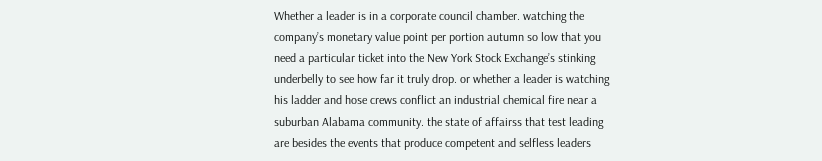Whether a leader is in a corporate council chamber. watching the company’s monetary value point per portion autumn so low that you need a particular ticket into the New York Stock Exchange’s stinking underbelly to see how far it truly drop. or whether a leader is watching his ladder and hose crews conflict an industrial chemical fire near a suburban Alabama community. the state of affairss that test leading are besides the events that produce competent and selfless leaders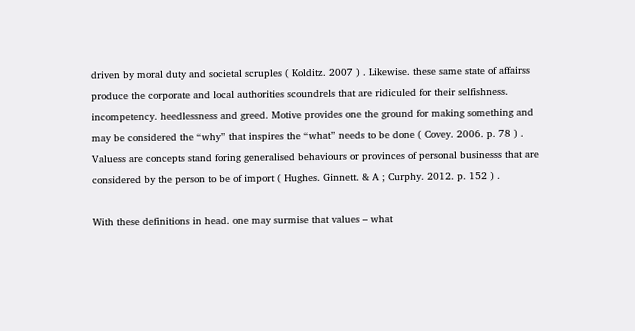driven by moral duty and societal scruples ( Kolditz. 2007 ) . Likewise. these same state of affairss produce the corporate and local authorities scoundrels that are ridiculed for their selfishness. incompetency. heedlessness and greed. Motive provides one the ground for making something and may be considered the “why” that inspires the “what” needs to be done ( Covey. 2006. p. 78 ) . Valuess are concepts stand foring generalised behaviours or provinces of personal businesss that are considered by the person to be of import ( Hughes. Ginnett. & A ; Curphy. 2012. p. 152 ) .

With these definitions in head. one may surmise that values – what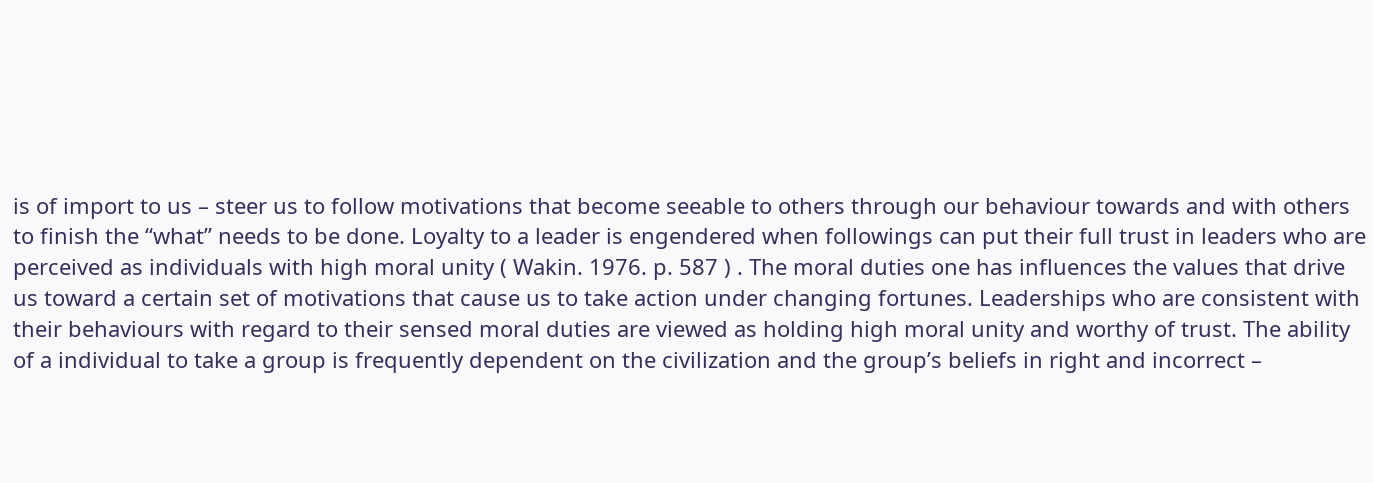is of import to us – steer us to follow motivations that become seeable to others through our behaviour towards and with others to finish the “what” needs to be done. Loyalty to a leader is engendered when followings can put their full trust in leaders who are perceived as individuals with high moral unity ( Wakin. 1976. p. 587 ) . The moral duties one has influences the values that drive us toward a certain set of motivations that cause us to take action under changing fortunes. Leaderships who are consistent with their behaviours with regard to their sensed moral duties are viewed as holding high moral unity and worthy of trust. The ability of a individual to take a group is frequently dependent on the civilization and the group’s beliefs in right and incorrect –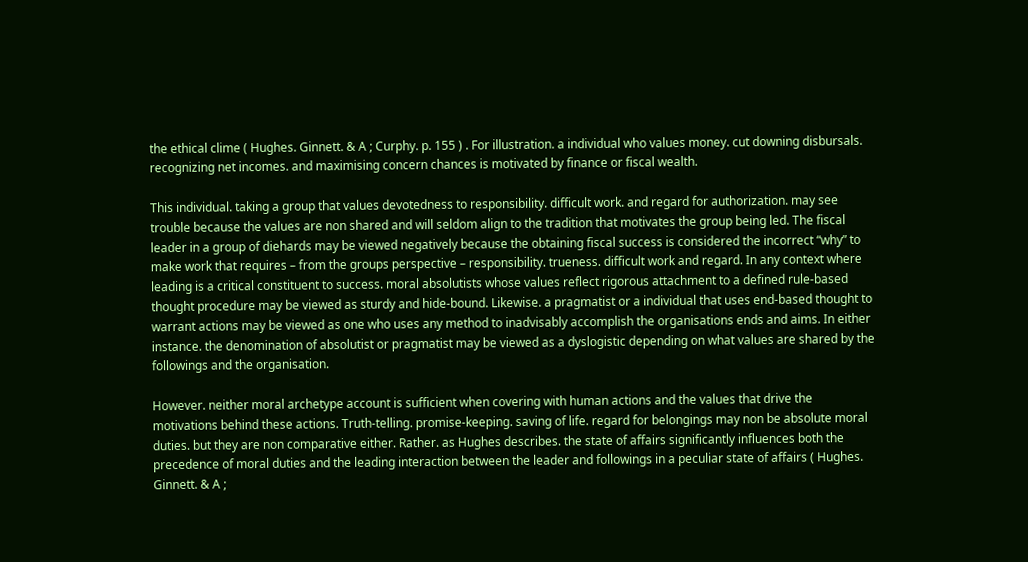the ethical clime ( Hughes. Ginnett. & A ; Curphy. p. 155 ) . For illustration. a individual who values money. cut downing disbursals. recognizing net incomes. and maximising concern chances is motivated by finance or fiscal wealth.

This individual. taking a group that values devotedness to responsibility. difficult work. and regard for authorization. may see trouble because the values are non shared and will seldom align to the tradition that motivates the group being led. The fiscal leader in a group of diehards may be viewed negatively because the obtaining fiscal success is considered the incorrect “why” to make work that requires – from the groups perspective – responsibility. trueness. difficult work and regard. In any context where leading is a critical constituent to success. moral absolutists whose values reflect rigorous attachment to a defined rule-based thought procedure may be viewed as sturdy and hide-bound. Likewise. a pragmatist or a individual that uses end-based thought to warrant actions may be viewed as one who uses any method to inadvisably accomplish the organisations ends and aims. In either instance. the denomination of absolutist or pragmatist may be viewed as a dyslogistic depending on what values are shared by the followings and the organisation.

However. neither moral archetype account is sufficient when covering with human actions and the values that drive the motivations behind these actions. Truth-telling. promise-keeping. saving of life. regard for belongings may non be absolute moral duties. but they are non comparative either. Rather. as Hughes describes. the state of affairs significantly influences both the precedence of moral duties and the leading interaction between the leader and followings in a peculiar state of affairs ( Hughes. Ginnett. & A ;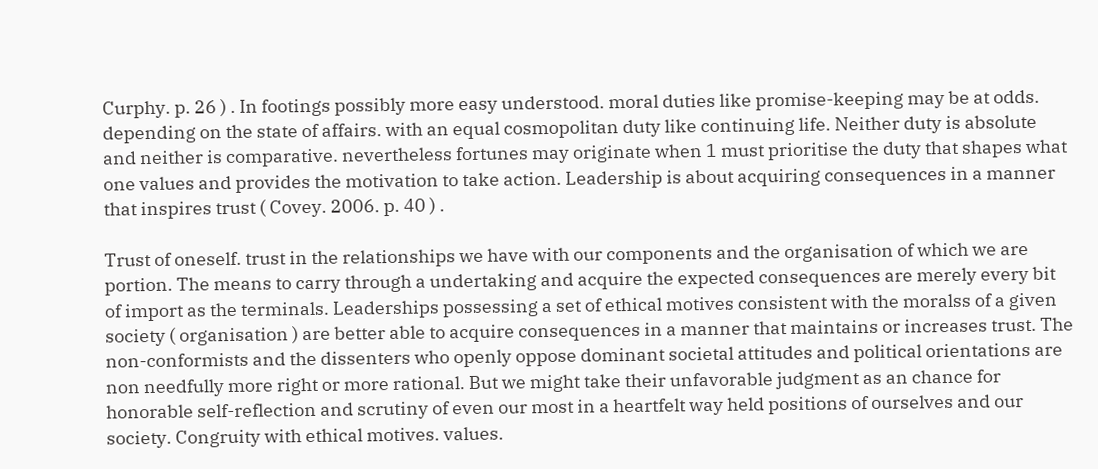Curphy. p. 26 ) . In footings possibly more easy understood. moral duties like promise-keeping may be at odds. depending on the state of affairs. with an equal cosmopolitan duty like continuing life. Neither duty is absolute and neither is comparative. nevertheless fortunes may originate when 1 must prioritise the duty that shapes what one values and provides the motivation to take action. Leadership is about acquiring consequences in a manner that inspires trust ( Covey. 2006. p. 40 ) .

Trust of oneself. trust in the relationships we have with our components and the organisation of which we are portion. The means to carry through a undertaking and acquire the expected consequences are merely every bit of import as the terminals. Leaderships possessing a set of ethical motives consistent with the moralss of a given society ( organisation ) are better able to acquire consequences in a manner that maintains or increases trust. The non-conformists and the dissenters who openly oppose dominant societal attitudes and political orientations are non needfully more right or more rational. But we might take their unfavorable judgment as an chance for honorable self-reflection and scrutiny of even our most in a heartfelt way held positions of ourselves and our society. Congruity with ethical motives. values.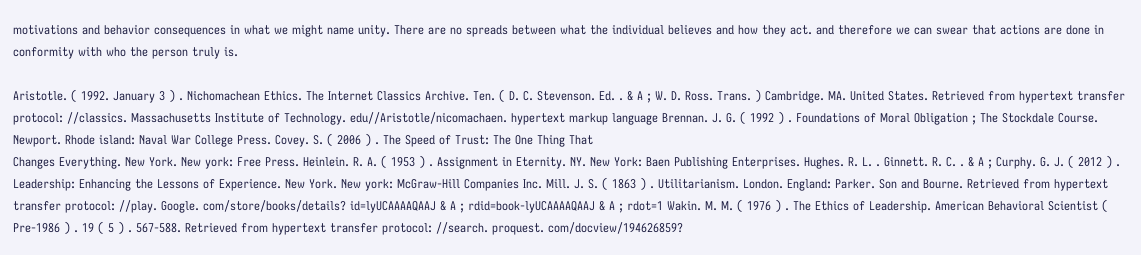motivations and behavior consequences in what we might name unity. There are no spreads between what the individual believes and how they act. and therefore we can swear that actions are done in conformity with who the person truly is.

Aristotle. ( 1992. January 3 ) . Nichomachean Ethics. The Internet Classics Archive. Ten. ( D. C. Stevenson. Ed. . & A ; W. D. Ross. Trans. ) Cambridge. MA. United States. Retrieved from hypertext transfer protocol: //classics. Massachusetts Institute of Technology. edu//Aristotle/nicomachaen. hypertext markup language Brennan. J. G. ( 1992 ) . Foundations of Moral Obligation ; The Stockdale Course. Newport. Rhode island: Naval War College Press. Covey. S. ( 2006 ) . The Speed of Trust: The One Thing That
Changes Everything. New York. New york: Free Press. Heinlein. R. A. ( 1953 ) . Assignment in Eternity. NY. New York: Baen Publishing Enterprises. Hughes. R. L. . Ginnett. R. C. . & A ; Curphy. G. J. ( 2012 ) . Leadership: Enhancing the Lessons of Experience. New York. New york: McGraw-Hill Companies Inc. Mill. J. S. ( 1863 ) . Utilitarianism. London. England: Parker. Son and Bourne. Retrieved from hypertext transfer protocol: //play. Google. com/store/books/details? id=lyUCAAAAQAAJ & A ; rdid=book-lyUCAAAAQAAJ & A ; rdot=1 Wakin. M. M. ( 1976 ) . The Ethics of Leadership. American Behavioral Scientist ( Pre-1986 ) . 19 ( 5 ) . 567-588. Retrieved from hypertext transfer protocol: //search. proquest. com/docview/194626859?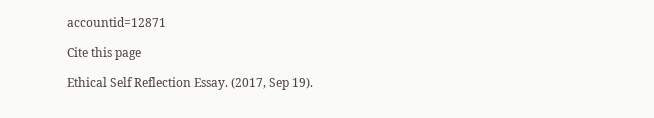accountid=12871

Cite this page

Ethical Self Reflection Essay. (2017, Sep 19).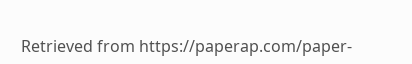Retrieved from https://paperap.com/paper-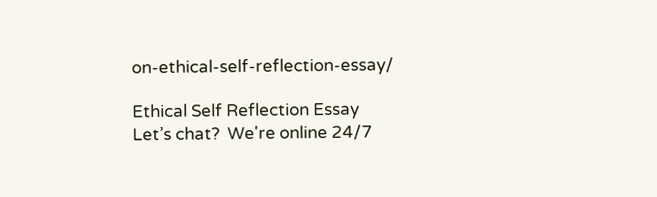on-ethical-self-reflection-essay/

Ethical Self Reflection Essay
Let’s chat?  We're online 24/7